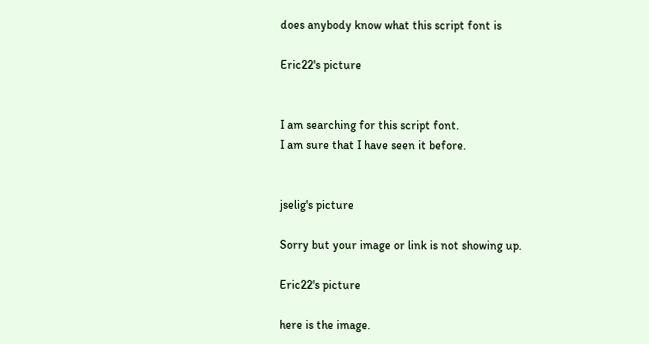does anybody know what this script font is

Eric22's picture


I am searching for this script font.
I am sure that I have seen it before.


jselig's picture

Sorry but your image or link is not showing up.

Eric22's picture

here is the image.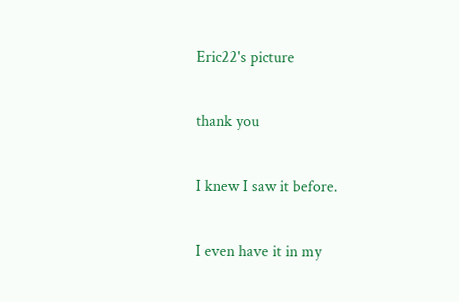Eric22's picture

thank you

I knew I saw it before.

I even have it in my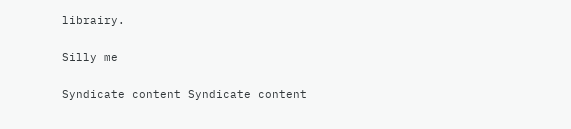librairy.

Silly me

Syndicate content Syndicate content